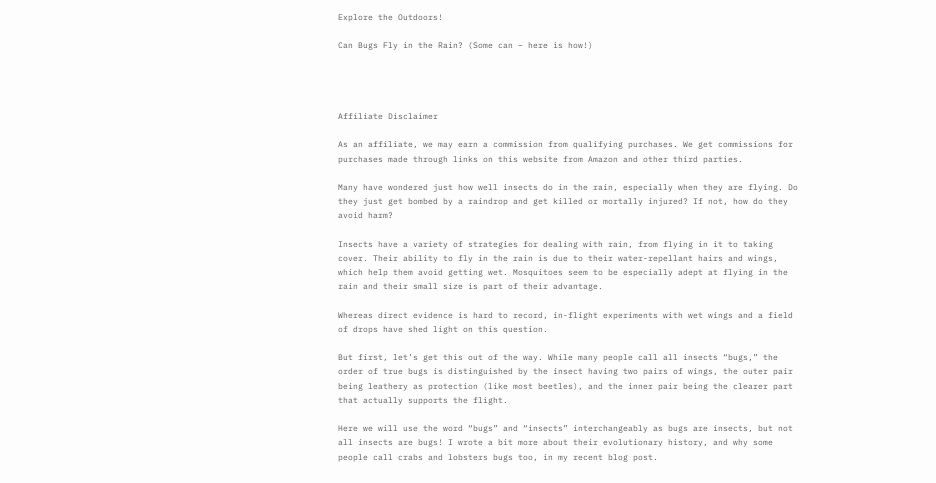Explore the Outdoors!

Can Bugs Fly in the Rain? (Some can – here is how!)




Affiliate Disclaimer

As an affiliate, we may earn a commission from qualifying purchases. We get commissions for purchases made through links on this website from Amazon and other third parties.

Many have wondered just how well insects do in the rain, especially when they are flying. Do they just get bombed by a raindrop and get killed or mortally injured? If not, how do they avoid harm?

Insects have a variety of strategies for dealing with rain, from flying in it to taking cover. Their ability to fly in the rain is due to their water-repellant hairs and wings, which help them avoid getting wet. Mosquitoes seem to be especially adept at flying in the rain and their small size is part of their advantage.

Whereas direct evidence is hard to record, in-flight experiments with wet wings and a field of drops have shed light on this question.

But first, let’s get this out of the way. While many people call all insects “bugs,” the order of true bugs is distinguished by the insect having two pairs of wings, the outer pair being leathery as protection (like most beetles), and the inner pair being the clearer part that actually supports the flight.

Here we will use the word “bugs” and “insects” interchangeably as bugs are insects, but not all insects are bugs! I wrote a bit more about their evolutionary history, and why some people call crabs and lobsters bugs too, in my recent blog post.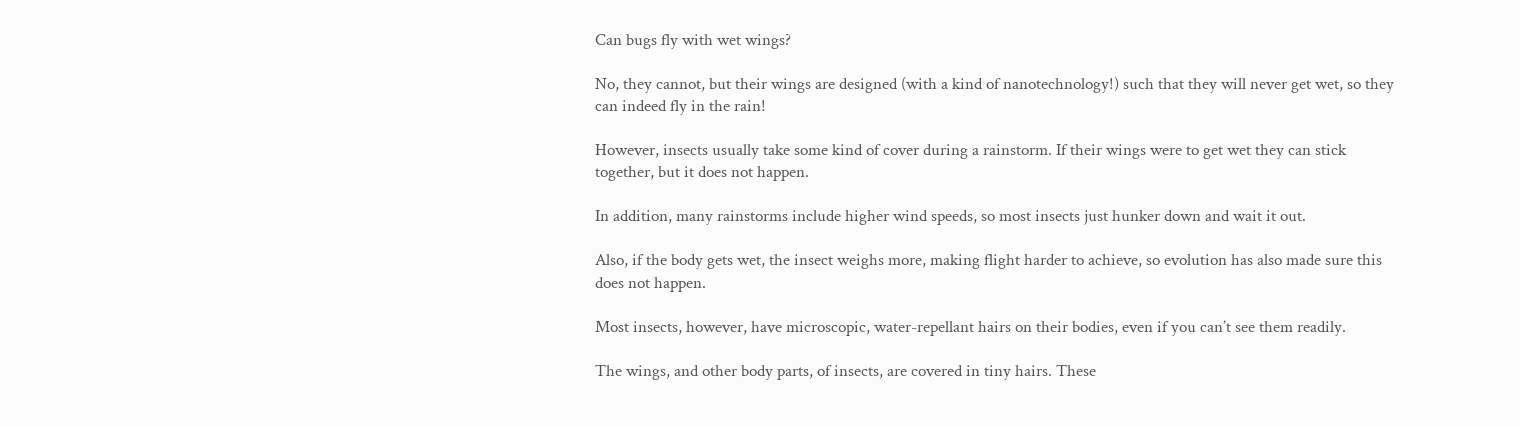Can bugs fly with wet wings?

No, they cannot, but their wings are designed (with a kind of nanotechnology!) such that they will never get wet, so they can indeed fly in the rain!

However, insects usually take some kind of cover during a rainstorm. If their wings were to get wet they can stick together, but it does not happen.

In addition, many rainstorms include higher wind speeds, so most insects just hunker down and wait it out.

Also, if the body gets wet, the insect weighs more, making flight harder to achieve, so evolution has also made sure this does not happen.

Most insects, however, have microscopic, water-repellant hairs on their bodies, even if you can’t see them readily.

The wings, and other body parts, of insects, are covered in tiny hairs. These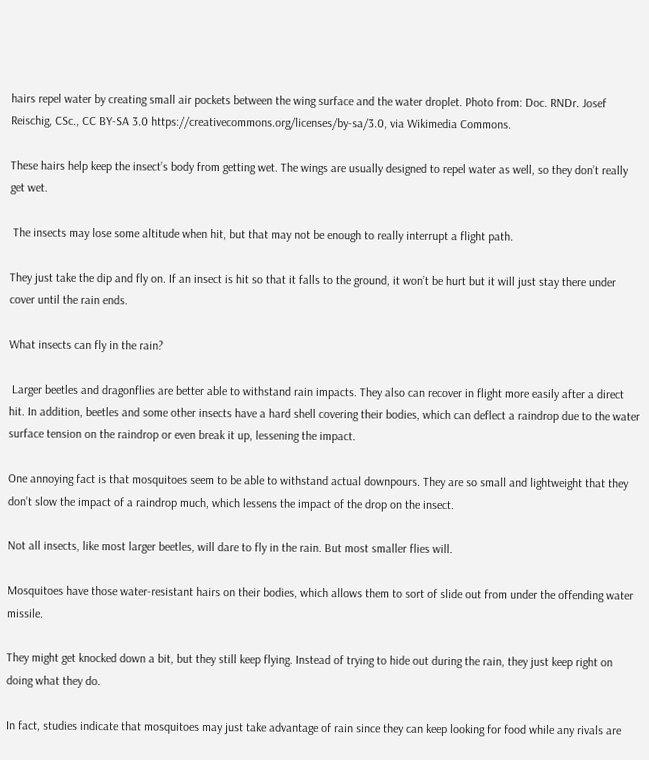hairs repel water by creating small air pockets between the wing surface and the water droplet. Photo from: Doc. RNDr. Josef Reischig, CSc., CC BY-SA 3.0 https://creativecommons.org/licenses/by-sa/3.0, via Wikimedia Commons.

These hairs help keep the insect’s body from getting wet. The wings are usually designed to repel water as well, so they don’t really get wet.

 The insects may lose some altitude when hit, but that may not be enough to really interrupt a flight path.

They just take the dip and fly on. If an insect is hit so that it falls to the ground, it won’t be hurt but it will just stay there under cover until the rain ends.

What insects can fly in the rain?

 Larger beetles and dragonflies are better able to withstand rain impacts. They also can recover in flight more easily after a direct hit. In addition, beetles and some other insects have a hard shell covering their bodies, which can deflect a raindrop due to the water surface tension on the raindrop or even break it up, lessening the impact.

One annoying fact is that mosquitoes seem to be able to withstand actual downpours. They are so small and lightweight that they don’t slow the impact of a raindrop much, which lessens the impact of the drop on the insect.

Not all insects, like most larger beetles, will dare to fly in the rain. But most smaller flies will.

Mosquitoes have those water-resistant hairs on their bodies, which allows them to sort of slide out from under the offending water missile.

They might get knocked down a bit, but they still keep flying. Instead of trying to hide out during the rain, they just keep right on doing what they do.

In fact, studies indicate that mosquitoes may just take advantage of rain since they can keep looking for food while any rivals are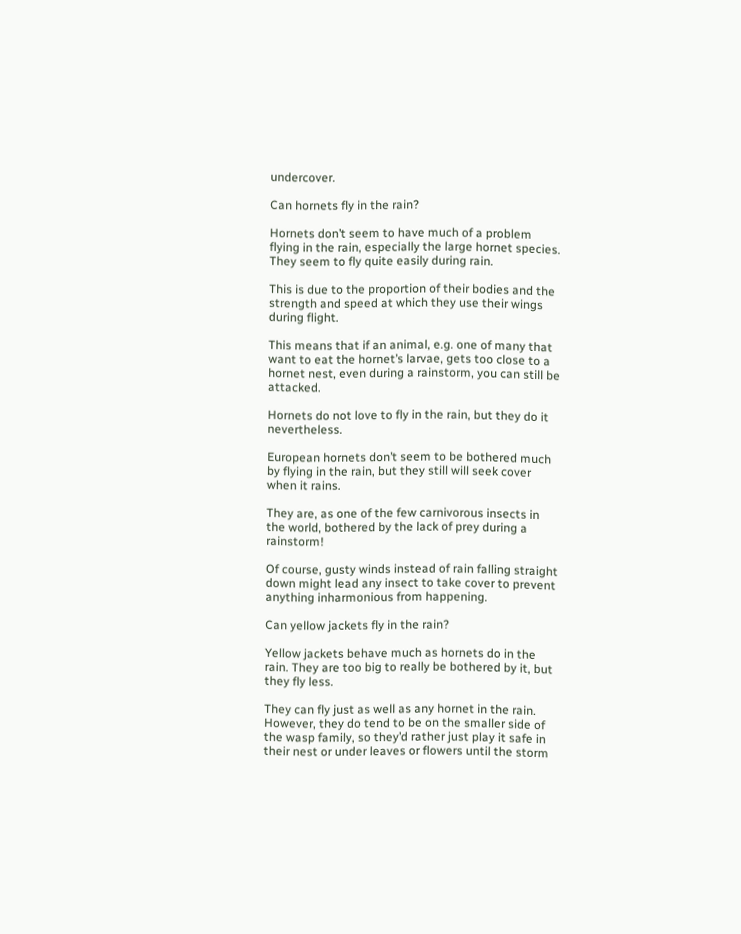undercover.

Can hornets fly in the rain?

Hornets don’t seem to have much of a problem flying in the rain, especially the large hornet species. They seem to fly quite easily during rain.

This is due to the proportion of their bodies and the strength and speed at which they use their wings during flight.

This means that if an animal, e.g. one of many that want to eat the hornet’s larvae, gets too close to a hornet nest, even during a rainstorm, you can still be attacked.

Hornets do not love to fly in the rain, but they do it nevertheless.

European hornets don’t seem to be bothered much by flying in the rain, but they still will seek cover when it rains.

They are, as one of the few carnivorous insects in the world, bothered by the lack of prey during a rainstorm!

Of course, gusty winds instead of rain falling straight down might lead any insect to take cover to prevent anything inharmonious from happening.

Can yellow jackets fly in the rain?

Yellow jackets behave much as hornets do in the rain. They are too big to really be bothered by it, but they fly less.

They can fly just as well as any hornet in the rain. However, they do tend to be on the smaller side of the wasp family, so they’d rather just play it safe in their nest or under leaves or flowers until the storm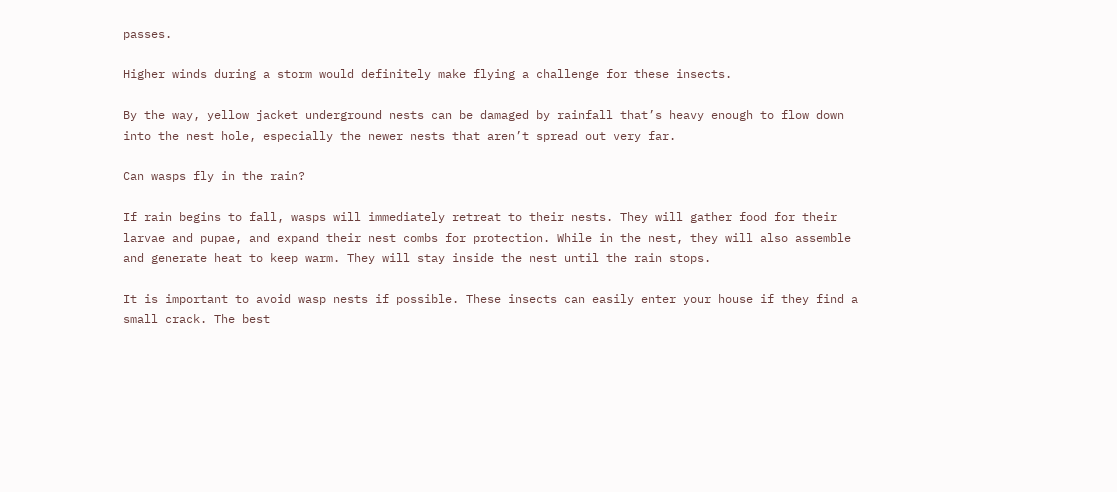passes.

Higher winds during a storm would definitely make flying a challenge for these insects.

By the way, yellow jacket underground nests can be damaged by rainfall that’s heavy enough to flow down into the nest hole, especially the newer nests that aren’t spread out very far.

Can wasps fly in the rain?

If rain begins to fall, wasps will immediately retreat to their nests. They will gather food for their larvae and pupae, and expand their nest combs for protection. While in the nest, they will also assemble and generate heat to keep warm. They will stay inside the nest until the rain stops.

It is important to avoid wasp nests if possible. These insects can easily enter your house if they find a small crack. The best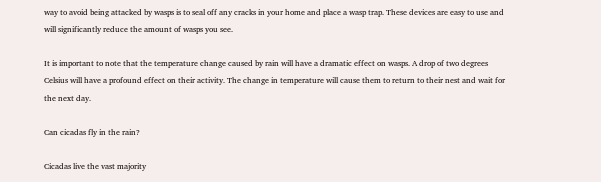way to avoid being attacked by wasps is to seal off any cracks in your home and place a wasp trap. These devices are easy to use and will significantly reduce the amount of wasps you see.

It is important to note that the temperature change caused by rain will have a dramatic effect on wasps. A drop of two degrees Celsius will have a profound effect on their activity. The change in temperature will cause them to return to their nest and wait for the next day.

Can cicadas fly in the rain?

Cicadas live the vast majority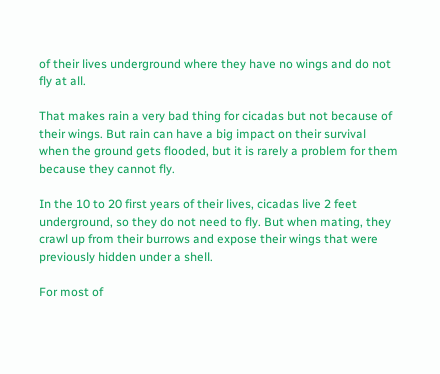of their lives underground where they have no wings and do not fly at all.

That makes rain a very bad thing for cicadas but not because of their wings. But rain can have a big impact on their survival when the ground gets flooded, but it is rarely a problem for them because they cannot fly.

In the 10 to 20 first years of their lives, cicadas live 2 feet underground, so they do not need to fly. But when mating, they crawl up from their burrows and expose their wings that were previously hidden under a shell.

For most of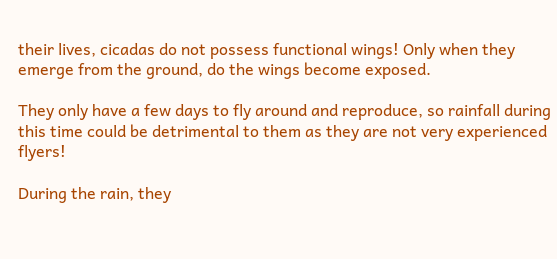their lives, cicadas do not possess functional wings! Only when they emerge from the ground, do the wings become exposed.

They only have a few days to fly around and reproduce, so rainfall during this time could be detrimental to them as they are not very experienced flyers!

During the rain, they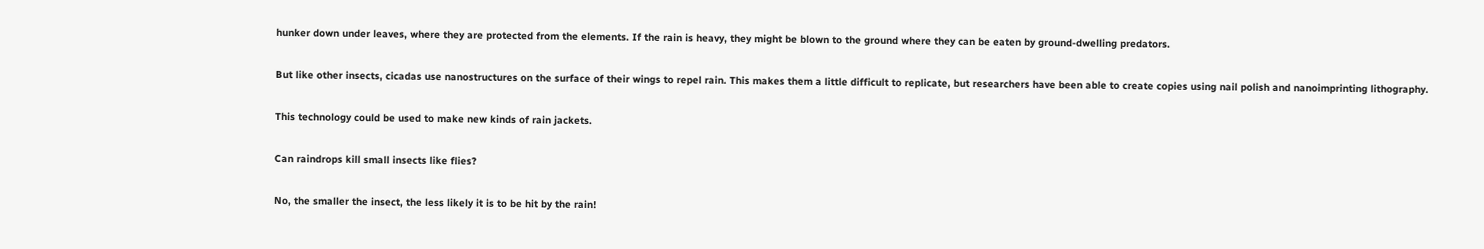hunker down under leaves, where they are protected from the elements. If the rain is heavy, they might be blown to the ground where they can be eaten by ground-dwelling predators.

But like other insects, cicadas use nanostructures on the surface of their wings to repel rain. This makes them a little difficult to replicate, but researchers have been able to create copies using nail polish and nanoimprinting lithography.

This technology could be used to make new kinds of rain jackets.

Can raindrops kill small insects like flies?

No, the smaller the insect, the less likely it is to be hit by the rain!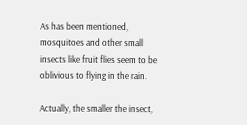As has been mentioned, mosquitoes and other small insects like fruit flies seem to be oblivious to flying in the rain.

Actually, the smaller the insect,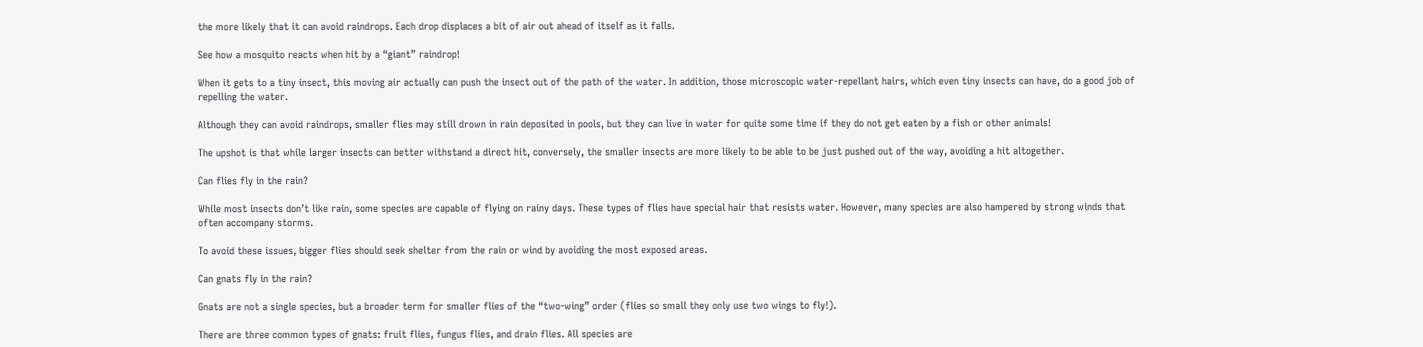the more likely that it can avoid raindrops. Each drop displaces a bit of air out ahead of itself as it falls.

See how a mosquito reacts when hit by a “giant” raindrop!

When it gets to a tiny insect, this moving air actually can push the insect out of the path of the water. In addition, those microscopic water-repellant hairs, which even tiny insects can have, do a good job of repelling the water.

Although they can avoid raindrops, smaller flies may still drown in rain deposited in pools, but they can live in water for quite some time if they do not get eaten by a fish or other animals!

The upshot is that while larger insects can better withstand a direct hit, conversely, the smaller insects are more likely to be able to be just pushed out of the way, avoiding a hit altogether.

Can flies fly in the rain?

While most insects don’t like rain, some species are capable of flying on rainy days. These types of flies have special hair that resists water. However, many species are also hampered by strong winds that often accompany storms.

To avoid these issues, bigger flies should seek shelter from the rain or wind by avoiding the most exposed areas.

Can gnats fly in the rain?

Gnats are not a single species, but a broader term for smaller flies of the “two-wing” order (flies so small they only use two wings to fly!).

There are three common types of gnats: fruit flies, fungus flies, and drain flies. All species are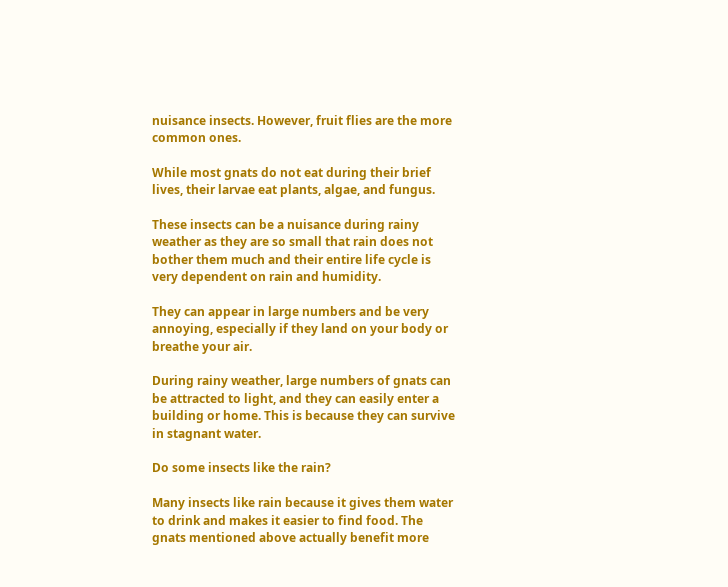nuisance insects. However, fruit flies are the more common ones.

While most gnats do not eat during their brief lives, their larvae eat plants, algae, and fungus.

These insects can be a nuisance during rainy weather as they are so small that rain does not bother them much and their entire life cycle is very dependent on rain and humidity.

They can appear in large numbers and be very annoying, especially if they land on your body or breathe your air.

During rainy weather, large numbers of gnats can be attracted to light, and they can easily enter a building or home. This is because they can survive in stagnant water.

Do some insects like the rain?

Many insects like rain because it gives them water to drink and makes it easier to find food. The gnats mentioned above actually benefit more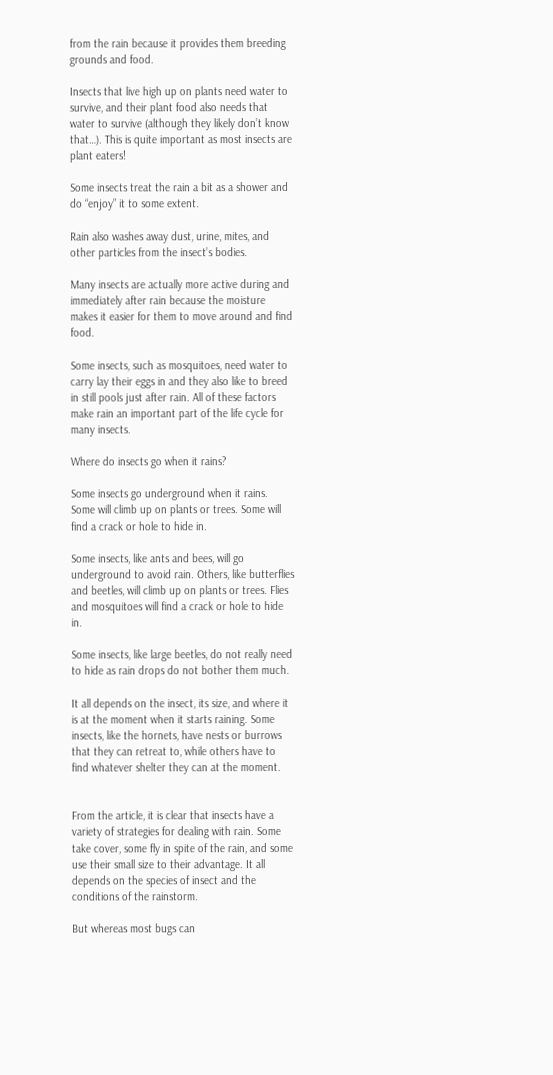from the rain because it provides them breeding grounds and food.

Insects that live high up on plants need water to survive, and their plant food also needs that water to survive (although they likely don’t know that…). This is quite important as most insects are plant eaters!

Some insects treat the rain a bit as a shower and do “enjoy” it to some extent.

Rain also washes away dust, urine, mites, and other particles from the insect’s bodies.

Many insects are actually more active during and immediately after rain because the moisture makes it easier for them to move around and find food.

Some insects, such as mosquitoes, need water to carry lay their eggs in and they also like to breed in still pools just after rain. All of these factors make rain an important part of the life cycle for many insects.

Where do insects go when it rains?

Some insects go underground when it rains. Some will climb up on plants or trees. Some will find a crack or hole to hide in.

Some insects, like ants and bees, will go underground to avoid rain. Others, like butterflies and beetles, will climb up on plants or trees. Flies and mosquitoes will find a crack or hole to hide in.

Some insects, like large beetles, do not really need to hide as rain drops do not bother them much.

It all depends on the insect, its size, and where it is at the moment when it starts raining. Some insects, like the hornets, have nests or burrows that they can retreat to, while others have to find whatever shelter they can at the moment.


From the article, it is clear that insects have a variety of strategies for dealing with rain. Some take cover, some fly in spite of the rain, and some use their small size to their advantage. It all depends on the species of insect and the conditions of the rainstorm.

But whereas most bugs can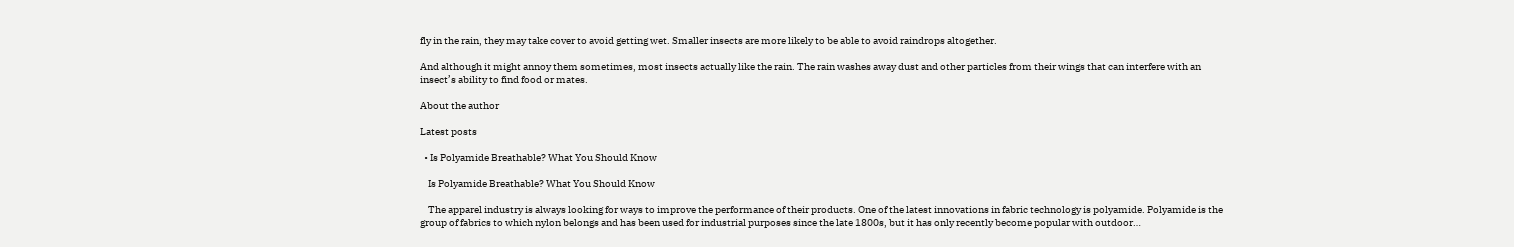fly in the rain, they may take cover to avoid getting wet. Smaller insects are more likely to be able to avoid raindrops altogether.

And although it might annoy them sometimes, most insects actually like the rain. The rain washes away dust and other particles from their wings that can interfere with an insect’s ability to find food or mates.

About the author

Latest posts

  • Is Polyamide Breathable? What You Should Know

    Is Polyamide Breathable? What You Should Know

    The apparel industry is always looking for ways to improve the performance of their products. One of the latest innovations in fabric technology is polyamide. Polyamide is the group of fabrics to which nylon belongs and has been used for industrial purposes since the late 1800s, but it has only recently become popular with outdoor…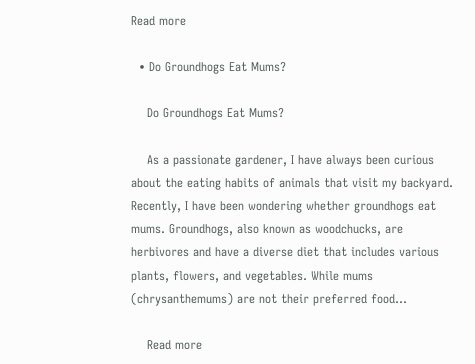Read more

  • Do Groundhogs Eat Mums?

    Do Groundhogs Eat Mums?

    As a passionate gardener, I have always been curious about the eating habits of animals that visit my backyard. Recently, I have been wondering whether groundhogs eat mums. Groundhogs, also known as woodchucks, are herbivores and have a diverse diet that includes various plants, flowers, and vegetables. While mums (chrysanthemums) are not their preferred food…

    Read more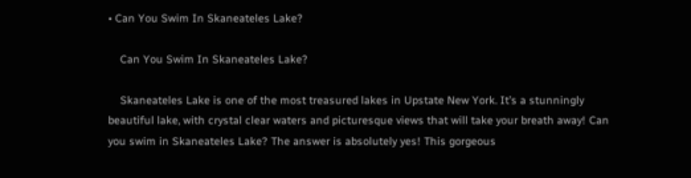• Can You Swim In Skaneateles Lake?

    Can You Swim In Skaneateles Lake?

    Skaneateles Lake is one of the most treasured lakes in Upstate New York. It’s a stunningly beautiful lake, with crystal clear waters and picturesque views that will take your breath away! Can you swim in Skaneateles Lake? The answer is absolutely yes! This gorgeous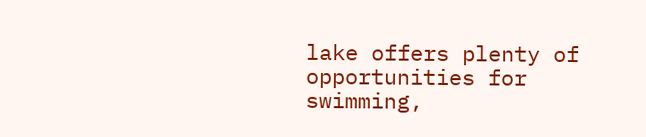lake offers plenty of opportunities for swimming,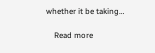whether it be taking…

    Read more